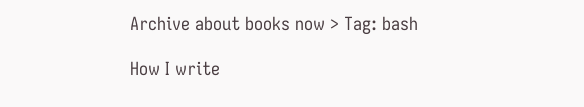Archive about books now > Tag: bash

How I write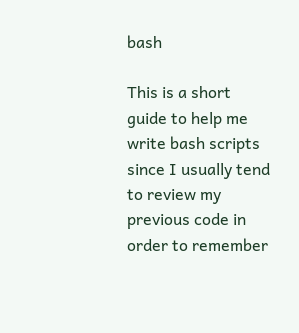bash

This is a short guide to help me write bash scripts since I usually tend to review my previous code in order to remember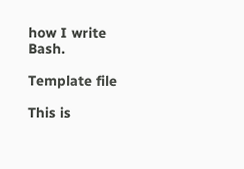how I write Bash.

Template file

This is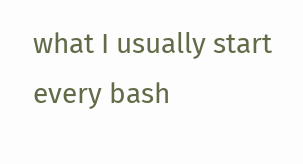what I usually start every bash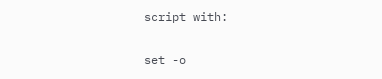script with:


set -o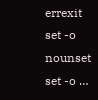errexit
set -o nounset
set -o …